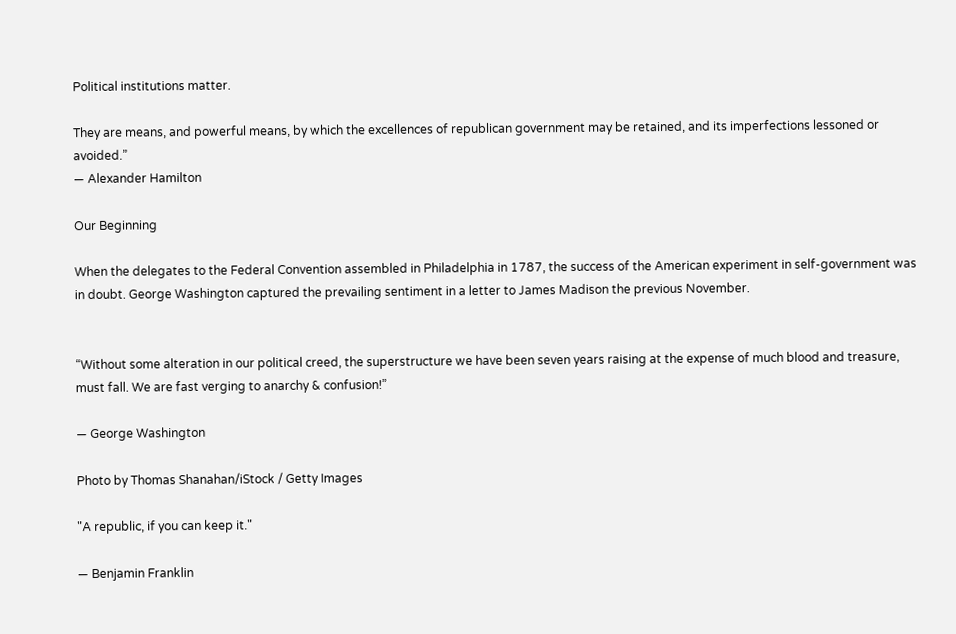Political institutions matter.

They are means, and powerful means, by which the excellences of republican government may be retained, and its imperfections lessoned or avoided.”
— Alexander Hamilton

Our Beginning

When the delegates to the Federal Convention assembled in Philadelphia in 1787, the success of the American experiment in self-government was in doubt. George Washington captured the prevailing sentiment in a letter to James Madison the previous November.


“Without some alteration in our political creed, the superstructure we have been seven years raising at the expense of much blood and treasure, must fall. We are fast verging to anarchy & confusion!”

— George Washington

Photo by Thomas Shanahan/iStock / Getty Images

"A republic, if you can keep it."

— Benjamin Franklin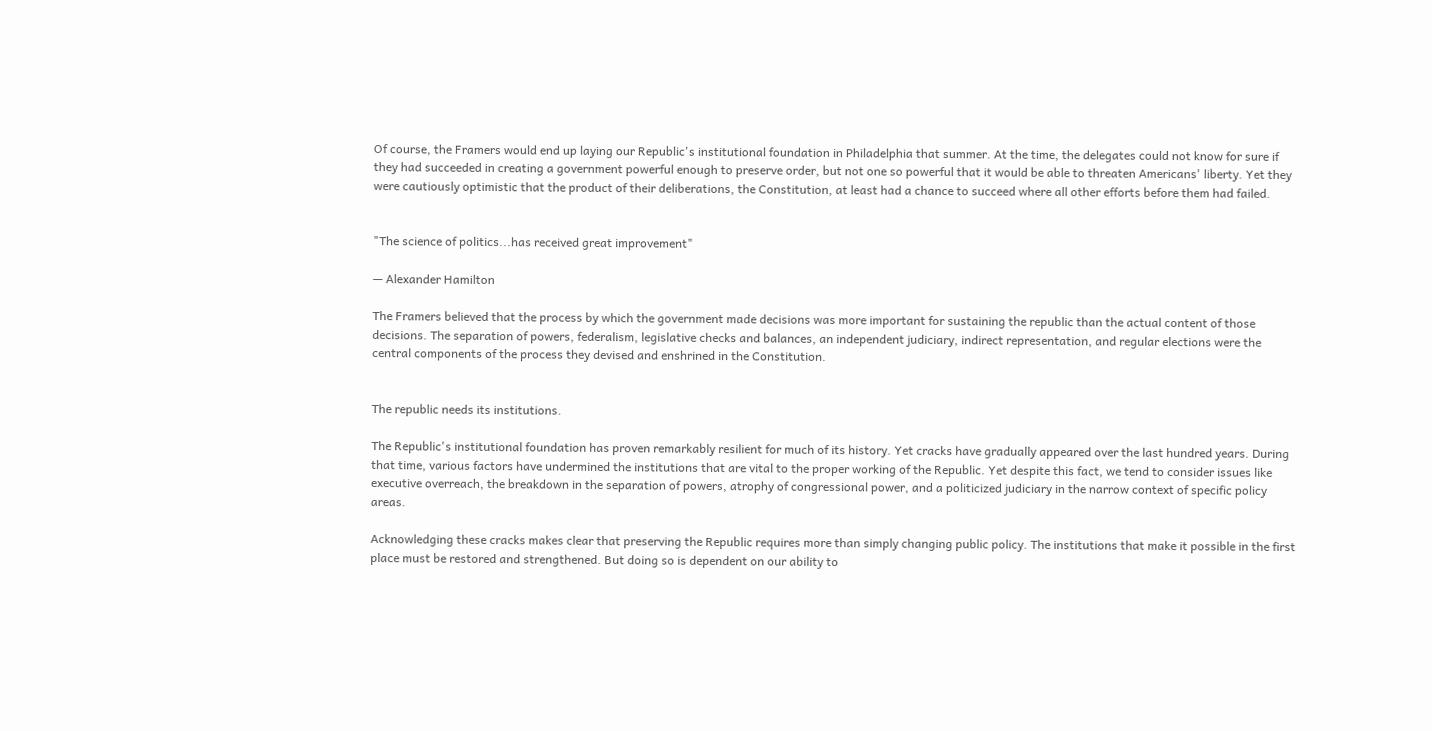Of course, the Framers would end up laying our Republic's institutional foundation in Philadelphia that summer. At the time, the delegates could not know for sure if they had succeeded in creating a government powerful enough to preserve order, but not one so powerful that it would be able to threaten Americans' liberty. Yet they were cautiously optimistic that the product of their deliberations, the Constitution, at least had a chance to succeed where all other efforts before them had failed.


"The science of politics...has received great improvement"

— Alexander Hamilton

The Framers believed that the process by which the government made decisions was more important for sustaining the republic than the actual content of those decisions. The separation of powers, federalism, legislative checks and balances, an independent judiciary, indirect representation, and regular elections were the central components of the process they devised and enshrined in the Constitution.


The republic needs its institutions.

The Republic's institutional foundation has proven remarkably resilient for much of its history. Yet cracks have gradually appeared over the last hundred years. During that time, various factors have undermined the institutions that are vital to the proper working of the Republic. Yet despite this fact, we tend to consider issues like executive overreach, the breakdown in the separation of powers, atrophy of congressional power, and a politicized judiciary in the narrow context of specific policy areas.

Acknowledging these cracks makes clear that preserving the Republic requires more than simply changing public policy. The institutions that make it possible in the first place must be restored and strengthened. But doing so is dependent on our ability to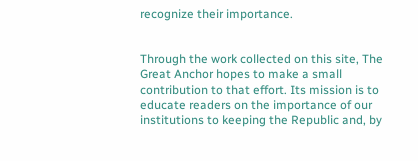recognize their importance.


Through the work collected on this site, The Great Anchor hopes to make a small contribution to that effort. Its mission is to educate readers on the importance of our institutions to keeping the Republic and, by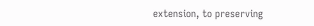extension, to preserving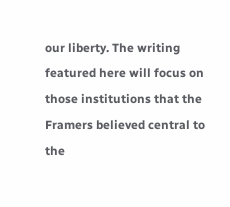our liberty. The writing featured here will focus on those institutions that the Framers believed central to the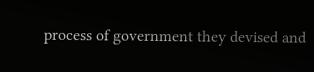process of government they devised and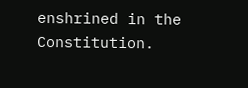enshrined in the Constitution.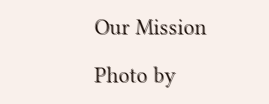Our Mission

Photo by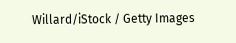Willard/iStock / Getty Images